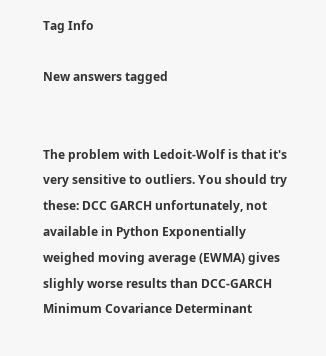Tag Info

New answers tagged


The problem with Ledoit-Wolf is that it's very sensitive to outliers. You should try these: DCC GARCH unfortunately, not available in Python Exponentially weighed moving average (EWMA) gives slighly worse results than DCC-GARCH Minimum Covariance Determinant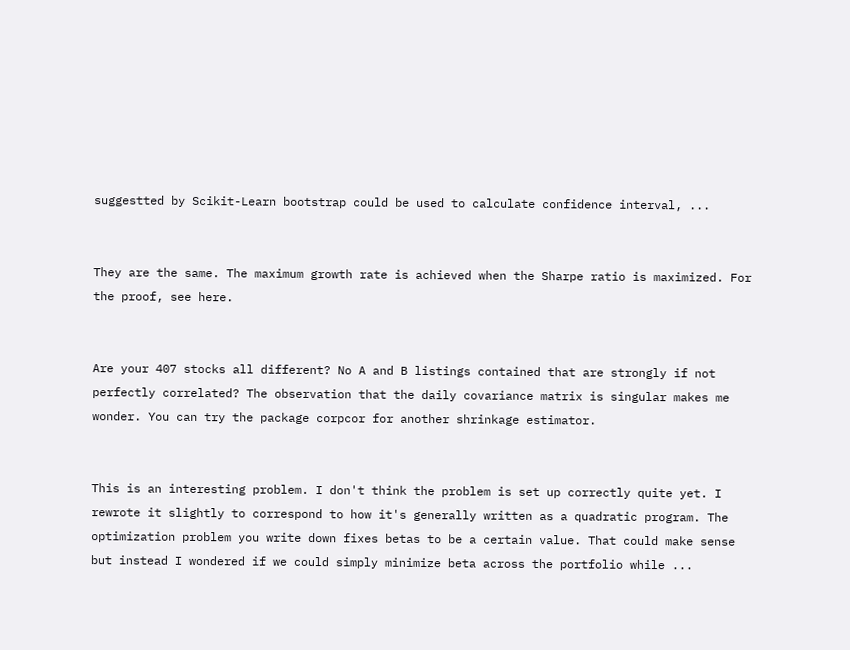suggestted by Scikit-Learn bootstrap could be used to calculate confidence interval, ...


They are the same. The maximum growth rate is achieved when the Sharpe ratio is maximized. For the proof, see here.


Are your 407 stocks all different? No A and B listings contained that are strongly if not perfectly correlated? The observation that the daily covariance matrix is singular makes me wonder. You can try the package corpcor for another shrinkage estimator.


This is an interesting problem. I don't think the problem is set up correctly quite yet. I rewrote it slightly to correspond to how it's generally written as a quadratic program. The optimization problem you write down fixes betas to be a certain value. That could make sense but instead I wondered if we could simply minimize beta across the portfolio while ...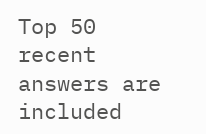Top 50 recent answers are included